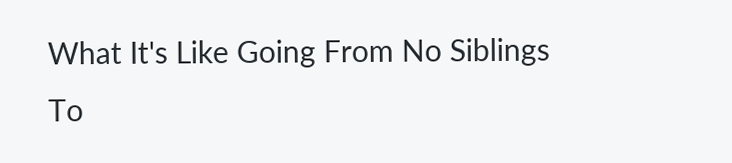What It's Like Going From No Siblings To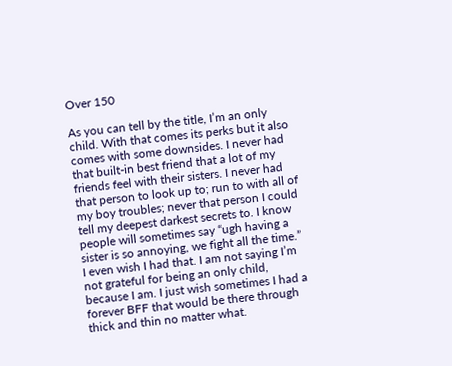Over 150

As you can tell by the title, I’m an only child. With that comes its perks but it also comes with some downsides. I never had that built-in best friend that a lot of my friends feel with their sisters. I never had that person to look up to; run to with all of my boy troubles; never that person I could tell my deepest darkest secrets to. I know people will sometimes say “ugh having a sister is so annoying, we fight all the time.” I even wish I had that. I am not saying I’m not grateful for being an only child, because I am. I just wish sometimes I had a forever BFF that would be there through thick and thin no matter what.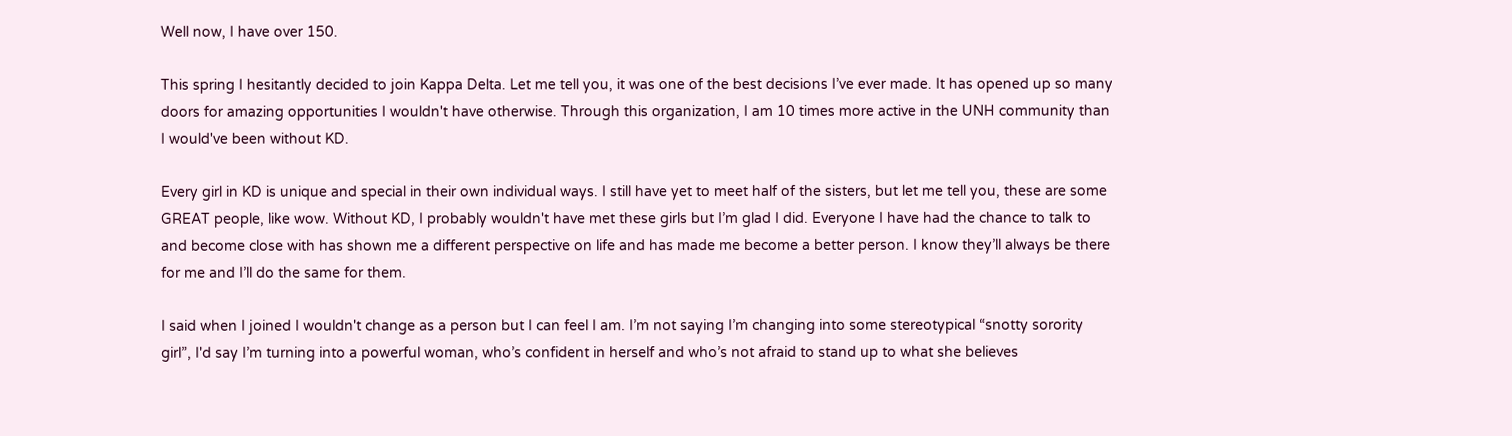Well now, I have over 150.

This spring I hesitantly decided to join Kappa Delta. Let me tell you, it was one of the best decisions I’ve ever made. It has opened up so many doors for amazing opportunities I wouldn't have otherwise. Through this organization, I am 10 times more active in the UNH community than I would've been without KD.

Every girl in KD is unique and special in their own individual ways. I still have yet to meet half of the sisters, but let me tell you, these are some GREAT people, like wow. Without KD, I probably wouldn't have met these girls but I’m glad I did. Everyone I have had the chance to talk to and become close with has shown me a different perspective on life and has made me become a better person. I know they’ll always be there for me and I’ll do the same for them.

I said when I joined I wouldn't change as a person but I can feel I am. I’m not saying I’m changing into some stereotypical “snotty sorority girl”, I'd say I’m turning into a powerful woman, who’s confident in herself and who’s not afraid to stand up to what she believes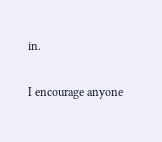in.

I encourage anyone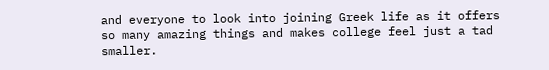and everyone to look into joining Greek life as it offers so many amazing things and makes college feel just a tad smaller.